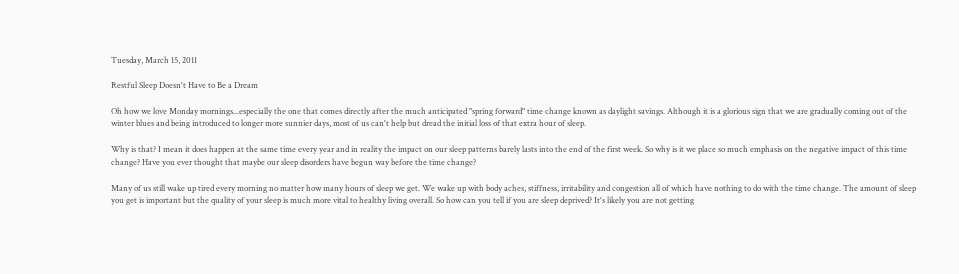Tuesday, March 15, 2011

Restful Sleep Doesn't Have to Be a Dream

Oh how we love Monday mornings...especially the one that comes directly after the much anticipated "spring forward" time change known as daylight savings. Although it is a glorious sign that we are gradually coming out of the winter blues and being introduced to longer more sunnier days, most of us can't help but dread the initial loss of that extra hour of sleep.

Why is that? I mean it does happen at the same time every year and in reality the impact on our sleep patterns barely lasts into the end of the first week. So why is it we place so much emphasis on the negative impact of this time change? Have you ever thought that maybe our sleep disorders have begun way before the time change?

Many of us still wake up tired every morning no matter how many hours of sleep we get. We wake up with body aches, stiffness, irritability and congestion all of which have nothing to do with the time change. The amount of sleep you get is important but the quality of your sleep is much more vital to healthy living overall. So how can you tell if you are sleep deprived? It's likely you are not getting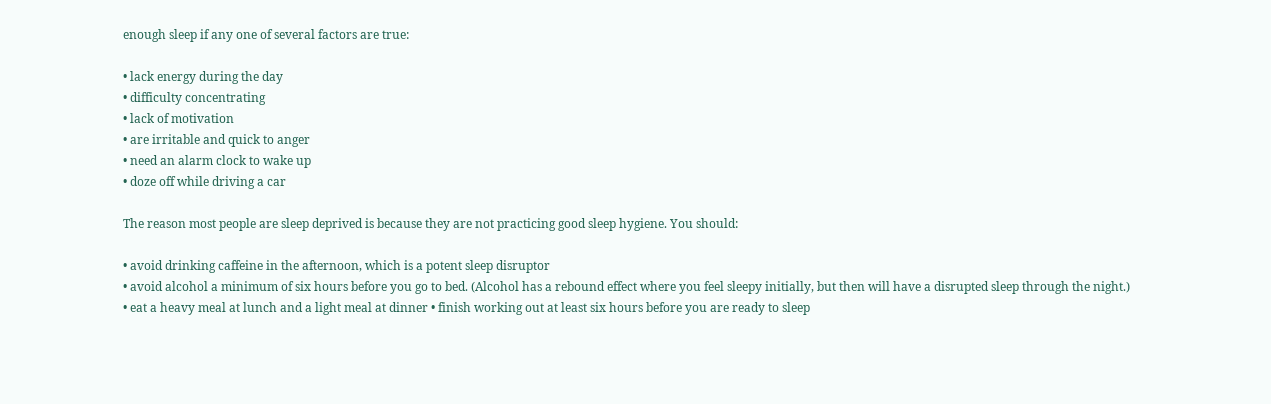enough sleep if any one of several factors are true:

• lack energy during the day
• difficulty concentrating
• lack of motivation
• are irritable and quick to anger
• need an alarm clock to wake up
• doze off while driving a car

The reason most people are sleep deprived is because they are not practicing good sleep hygiene. You should:

• avoid drinking caffeine in the afternoon, which is a potent sleep disruptor
• avoid alcohol a minimum of six hours before you go to bed. (Alcohol has a rebound effect where you feel sleepy initially, but then will have a disrupted sleep through the night.)
• eat a heavy meal at lunch and a light meal at dinner • finish working out at least six hours before you are ready to sleep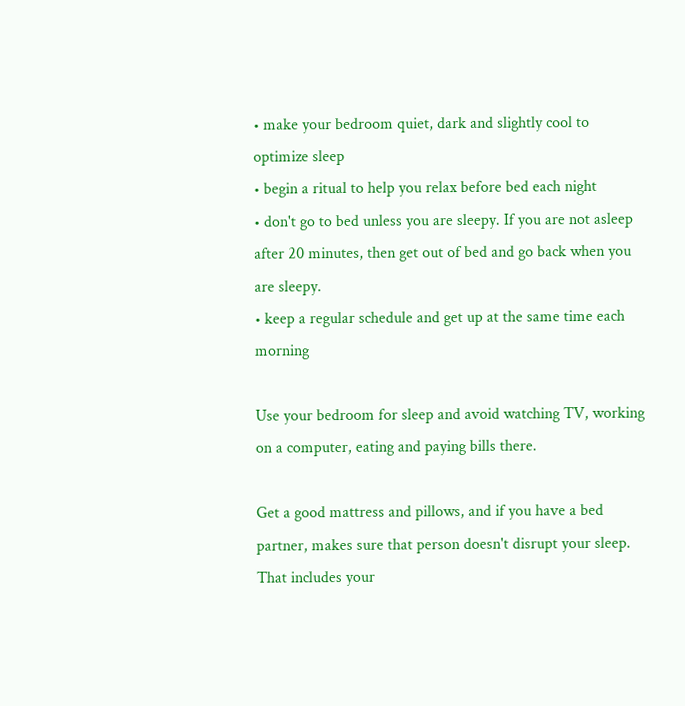• make your bedroom quiet, dark and slightly cool to optimize sleep
• begin a ritual to help you relax before bed each night
• don't go to bed unless you are sleepy. If you are not asleep after 20 minutes, then get out of bed and go back when you are sleepy.
• keep a regular schedule and get up at the same time each morning

Use your bedroom for sleep and avoid watching TV, working on a computer, eating and paying bills there.

Get a good mattress and pillows, and if you have a bed partner, makes sure that person doesn't disrupt your sleep. That includes your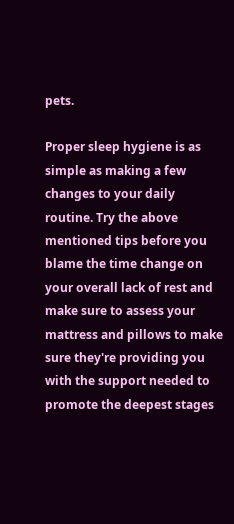pets.

Proper sleep hygiene is as simple as making a few changes to your daily routine. Try the above mentioned tips before you blame the time change on your overall lack of rest and make sure to assess your mattress and pillows to make sure they're providing you with the support needed to promote the deepest stages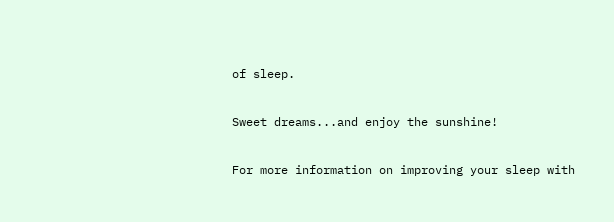of sleep.

Sweet dreams...and enjoy the sunshine!

For more information on improving your sleep with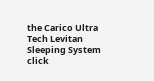the Carico Ultra Tech Levitan Sleeping System click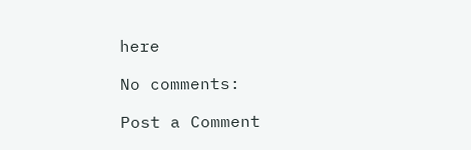here

No comments:

Post a Comment